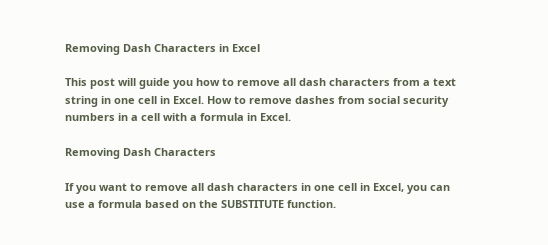Removing Dash Characters in Excel

This post will guide you how to remove all dash characters from a text string in one cell in Excel. How to remove dashes from social security numbers in a cell with a formula in Excel.

Removing Dash Characters

If you want to remove all dash characters in one cell in Excel, you can use a formula based on the SUBSTITUTE function.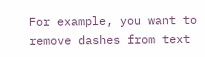For example, you want to remove dashes from text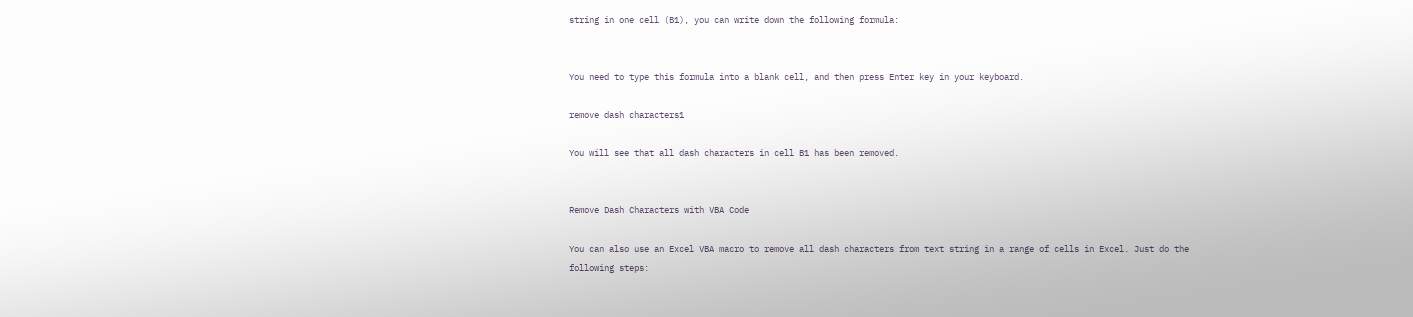string in one cell (B1), you can write down the following formula:


You need to type this formula into a blank cell, and then press Enter key in your keyboard.

remove dash characters1

You will see that all dash characters in cell B1 has been removed.


Remove Dash Characters with VBA Code

You can also use an Excel VBA macro to remove all dash characters from text string in a range of cells in Excel. Just do the following steps: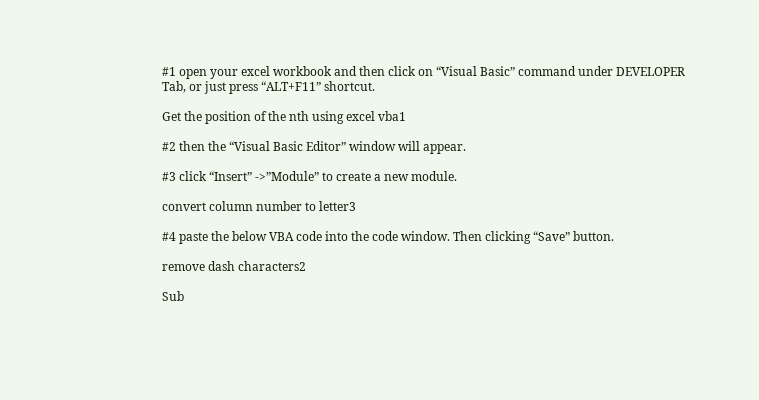#1 open your excel workbook and then click on “Visual Basic” command under DEVELOPER Tab, or just press “ALT+F11” shortcut.

Get the position of the nth using excel vba1

#2 then the “Visual Basic Editor” window will appear.

#3 click “Insert” ->”Module” to create a new module.

convert column number to letter3

#4 paste the below VBA code into the code window. Then clicking “Save” button.

remove dash characters2

Sub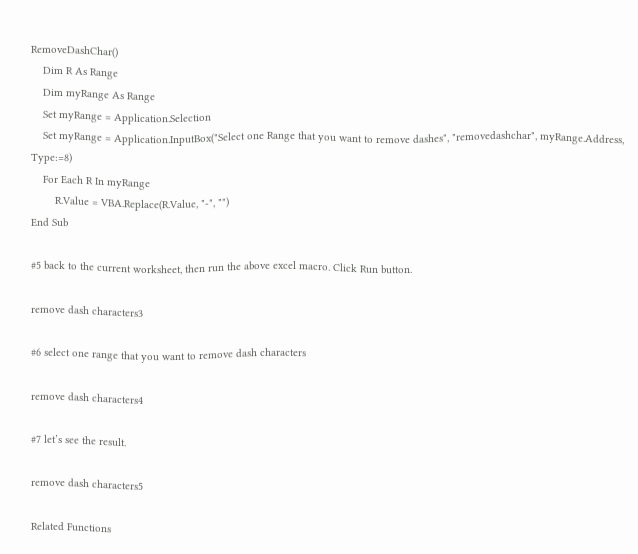RemoveDashChar()
    Dim R As Range
    Dim myRange As Range
    Set myRange = Application.Selection
    Set myRange = Application.InputBox("Select one Range that you want to remove dashes", "removedashchar", myRange.Address, Type:=8)
    For Each R In myRange
        R.Value = VBA.Replace(R.Value, "-", "")
End Sub

#5 back to the current worksheet, then run the above excel macro. Click Run button.

remove dash characters3

#6 select one range that you want to remove dash characters

remove dash characters4

#7 let’s see the result.

remove dash characters5

Related Functions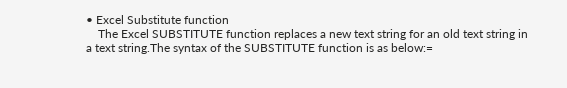• Excel Substitute function
    The Excel SUBSTITUTE function replaces a new text string for an old text string in a text string.The syntax of the SUBSTITUTE function is as below:=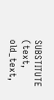SUBSTITUTE  (text, old_text,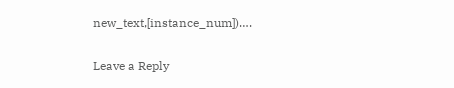new_text,[instance_num])….

Leave a Reply